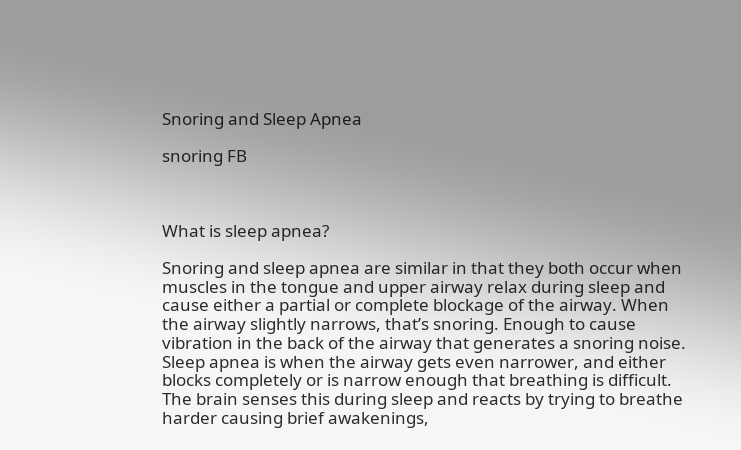Snoring and Sleep Apnea

snoring FB



What is sleep apnea?

Snoring and sleep apnea are similar in that they both occur when muscles in the tongue and upper airway relax during sleep and cause either a partial or complete blockage of the airway. When the airway slightly narrows, that’s snoring. Enough to cause vibration in the back of the airway that generates a snoring noise. Sleep apnea is when the airway gets even narrower, and either blocks completely or is narrow enough that breathing is difficult. The brain senses this during sleep and reacts by trying to breathe harder causing brief awakenings,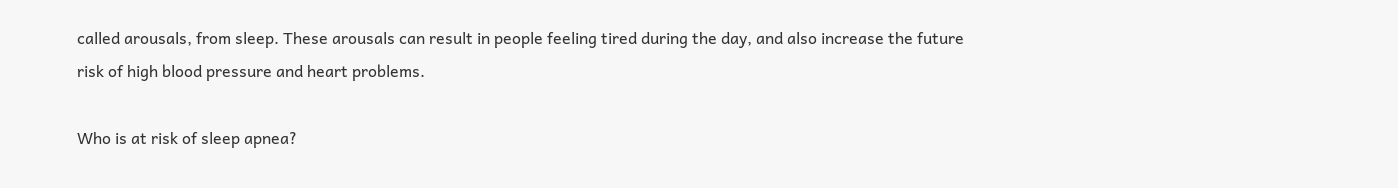called arousals, from sleep. These arousals can result in people feeling tired during the day, and also increase the future risk of high blood pressure and heart problems.

Who is at risk of sleep apnea?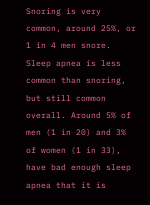Snoring is very common, around 25%, or 1 in 4 men snore. Sleep apnea is less common than snoring, but still common overall. Around 5% of men (1 in 20) and 3% of women (1 in 33), have bad enough sleep apnea that it is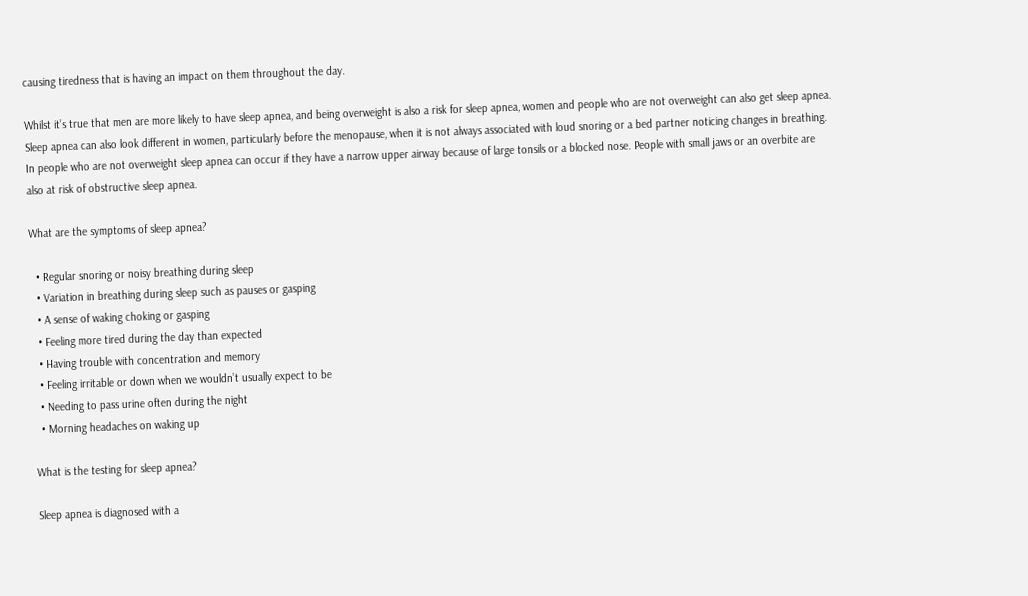causing tiredness that is having an impact on them throughout the day.

Whilst it’s true that men are more likely to have sleep apnea, and being overweight is also a risk for sleep apnea, women and people who are not overweight can also get sleep apnea. Sleep apnea can also look different in women, particularly before the menopause, when it is not always associated with loud snoring or a bed partner noticing changes in breathing. In people who are not overweight sleep apnea can occur if they have a narrow upper airway because of large tonsils or a blocked nose. People with small jaws or an overbite are also at risk of obstructive sleep apnea.

What are the symptoms of sleep apnea?

  • Regular snoring or noisy breathing during sleep
  • Variation in breathing during sleep such as pauses or gasping
  • A sense of waking choking or gasping
  • Feeling more tired during the day than expected
  • Having trouble with concentration and memory
  • Feeling irritable or down when we wouldn’t usually expect to be
  • Needing to pass urine often during the night
  • Morning headaches on waking up

What is the testing for sleep apnea?

Sleep apnea is diagnosed with a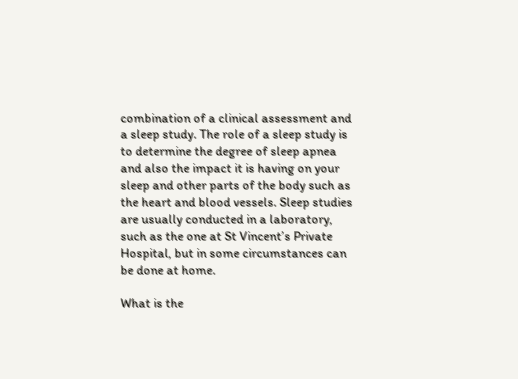combination of a clinical assessment and a sleep study. The role of a sleep study is to determine the degree of sleep apnea and also the impact it is having on your sleep and other parts of the body such as the heart and blood vessels. Sleep studies are usually conducted in a laboratory, such as the one at St Vincent’s Private Hospital, but in some circumstances can be done at home.

What is the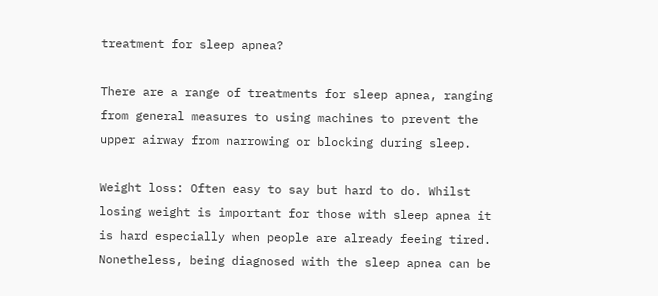treatment for sleep apnea?

There are a range of treatments for sleep apnea, ranging from general measures to using machines to prevent the upper airway from narrowing or blocking during sleep.

Weight loss: Often easy to say but hard to do. Whilst losing weight is important for those with sleep apnea it is hard especially when people are already feeing tired. Nonetheless, being diagnosed with the sleep apnea can be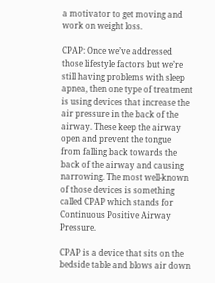a motivator to get moving and work on weight loss.

CPAP: Once we’ve addressed those lifestyle factors but we’re still having problems with sleep apnea, then one type of treatment is using devices that increase the air pressure in the back of the airway. These keep the airway open and prevent the tongue from falling back towards the back of the airway and causing narrowing. The most well-known of those devices is something called CPAP which stands for Continuous Positive Airway Pressure.

CPAP is a device that sits on the bedside table and blows air down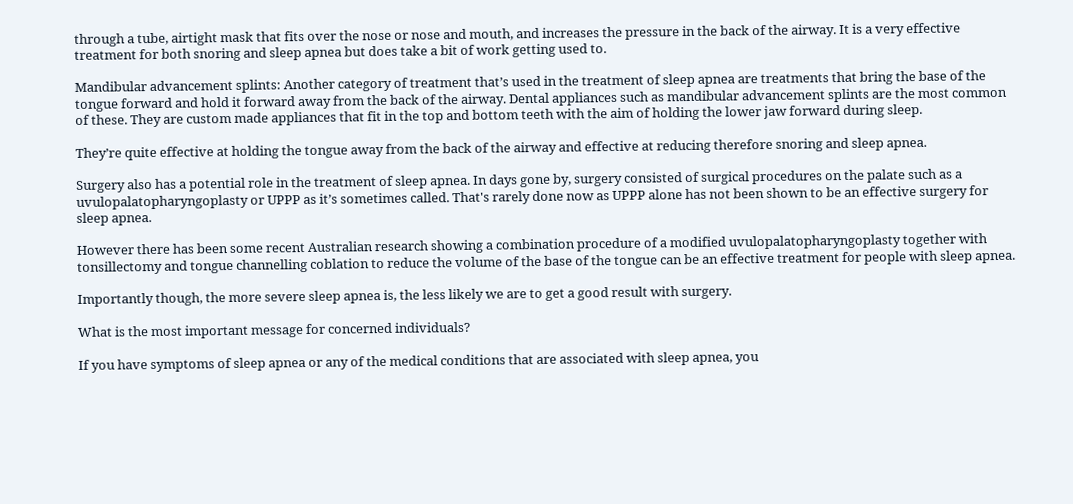through a tube, airtight mask that fits over the nose or nose and mouth, and increases the pressure in the back of the airway. It is a very effective treatment for both snoring and sleep apnea but does take a bit of work getting used to.

Mandibular advancement splints: Another category of treatment that’s used in the treatment of sleep apnea are treatments that bring the base of the tongue forward and hold it forward away from the back of the airway. Dental appliances such as mandibular advancement splints are the most common of these. They are custom made appliances that fit in the top and bottom teeth with the aim of holding the lower jaw forward during sleep.

They’re quite effective at holding the tongue away from the back of the airway and effective at reducing therefore snoring and sleep apnea.

Surgery also has a potential role in the treatment of sleep apnea. In days gone by, surgery consisted of surgical procedures on the palate such as a uvulopalatopharyngoplasty or UPPP as it’s sometimes called. That's rarely done now as UPPP alone has not been shown to be an effective surgery for sleep apnea.

However there has been some recent Australian research showing a combination procedure of a modified uvulopalatopharyngoplasty together with tonsillectomy and tongue channelling coblation to reduce the volume of the base of the tongue can be an effective treatment for people with sleep apnea.

Importantly though, the more severe sleep apnea is, the less likely we are to get a good result with surgery.

What is the most important message for concerned individuals?

If you have symptoms of sleep apnea or any of the medical conditions that are associated with sleep apnea, you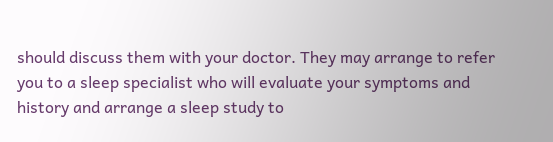should discuss them with your doctor. They may arrange to refer you to a sleep specialist who will evaluate your symptoms and history and arrange a sleep study to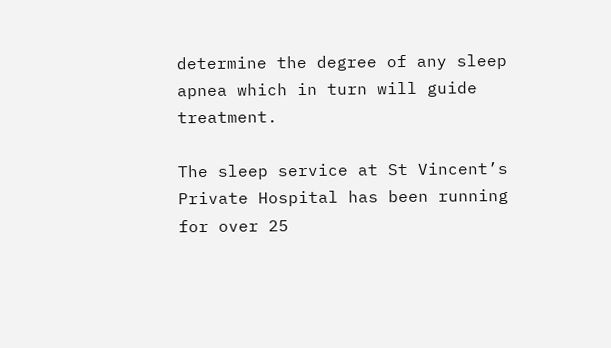determine the degree of any sleep apnea which in turn will guide treatment.

The sleep service at St Vincent’s Private Hospital has been running for over 25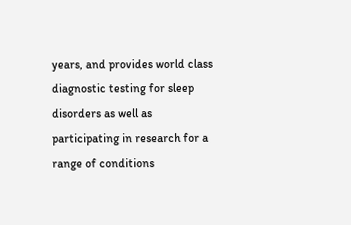years, and provides world class diagnostic testing for sleep disorders as well as participating in research for a range of conditions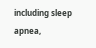including sleep apnea,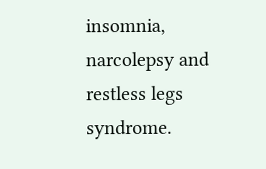insomnia, narcolepsy and restless legs syndrome.